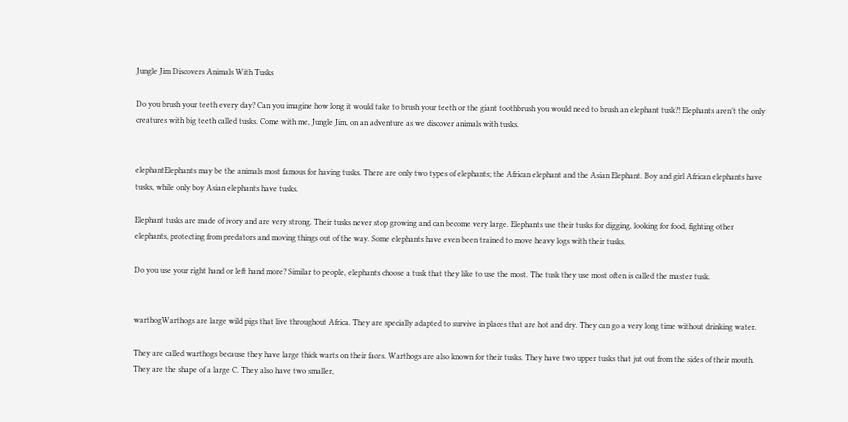Jungle Jim Discovers Animals With Tusks

Do you brush your teeth every day? Can you imagine how long it would take to brush your teeth or the giant toothbrush you would need to brush an elephant tusk?! Elephants aren’t the only creatures with big teeth called tusks. Come with me, Jungle Jim, on an adventure as we discover animals with tusks.


elephantElephants may be the animals most famous for having tusks. There are only two types of elephants; the African elephant and the Asian Elephant. Boy and girl African elephants have tusks, while only boy Asian elephants have tusks.

Elephant tusks are made of ivory and are very strong. Their tusks never stop growing and can become very large. Elephants use their tusks for digging, looking for food, fighting other elephants, protecting from predators and moving things out of the way. Some elephants have even been trained to move heavy logs with their tusks.

Do you use your right hand or left hand more? Similar to people, elephants choose a tusk that they like to use the most. The tusk they use most often is called the master tusk.


warthogWarthogs are large wild pigs that live throughout Africa. They are specially adapted to survive in places that are hot and dry. They can go a very long time without drinking water.

They are called warthogs because they have large thick warts on their faces. Warthogs are also known for their tusks. They have two upper tusks that jut out from the sides of their mouth. They are the shape of a large C. They also have two smaller,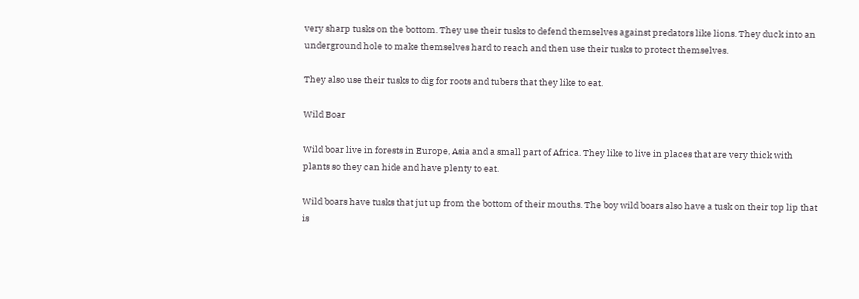very sharp tusks on the bottom. They use their tusks to defend themselves against predators like lions. They duck into an underground hole to make themselves hard to reach and then use their tusks to protect themselves.

They also use their tusks to dig for roots and tubers that they like to eat.

Wild Boar

Wild boar live in forests in Europe, Asia and a small part of Africa. They like to live in places that are very thick with plants so they can hide and have plenty to eat.

Wild boars have tusks that jut up from the bottom of their mouths. The boy wild boars also have a tusk on their top lip that is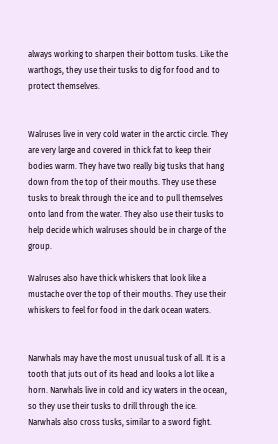always working to sharpen their bottom tusks. Like the warthogs, they use their tusks to dig for food and to protect themselves.


Walruses live in very cold water in the arctic circle. They are very large and covered in thick fat to keep their bodies warm. They have two really big tusks that hang down from the top of their mouths. They use these tusks to break through the ice and to pull themselves onto land from the water. They also use their tusks to help decide which walruses should be in charge of the group.

Walruses also have thick whiskers that look like a mustache over the top of their mouths. They use their whiskers to feel for food in the dark ocean waters.


Narwhals may have the most unusual tusk of all. It is a tooth that juts out of its head and looks a lot like a horn. Narwhals live in cold and icy waters in the ocean, so they use their tusks to drill through the ice. Narwhals also cross tusks, similar to a sword fight.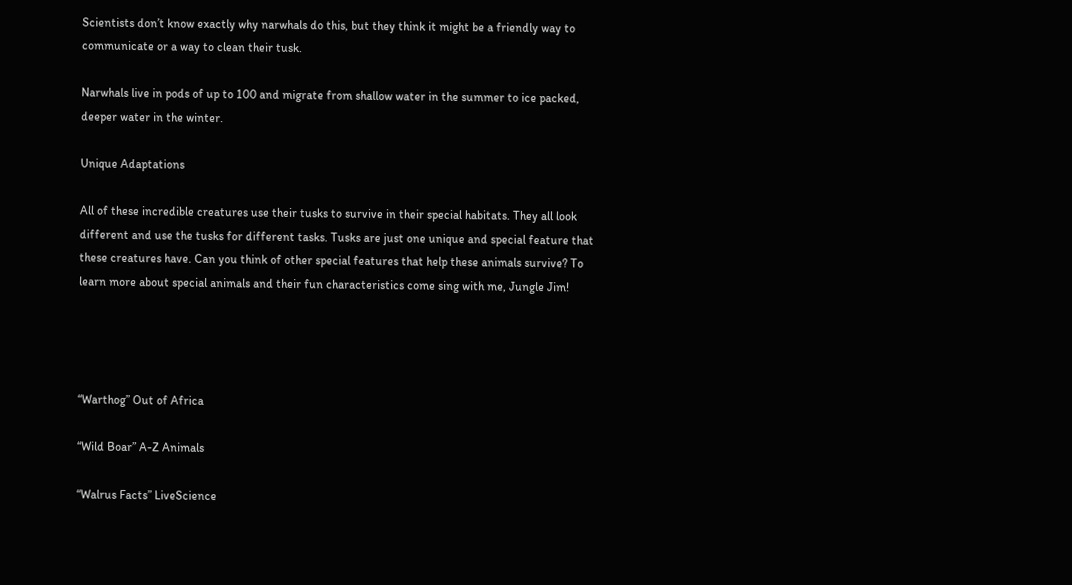Scientists don’t know exactly why narwhals do this, but they think it might be a friendly way to communicate or a way to clean their tusk.

Narwhals live in pods of up to 100 and migrate from shallow water in the summer to ice packed, deeper water in the winter.

Unique Adaptations

All of these incredible creatures use their tusks to survive in their special habitats. They all look different and use the tusks for different tasks. Tusks are just one unique and special feature that these creatures have. Can you think of other special features that help these animals survive? To learn more about special animals and their fun characteristics come sing with me, Jungle Jim!




“Warthog” Out of Africa

“Wild Boar” A-Z Animals

“Walrus Facts” LiveScience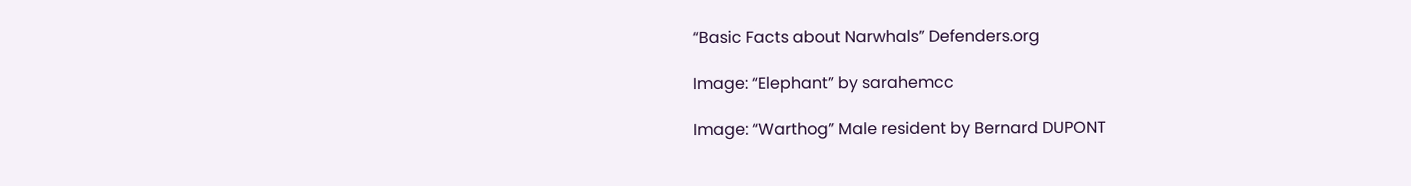“Basic Facts about Narwhals” Defenders.org

Image: “Elephant” by sarahemcc

Image: “Warthog” Male resident by Bernard DUPONT